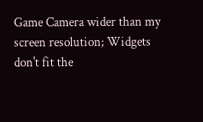Game Camera wider than my screen resolution; Widgets don't fit the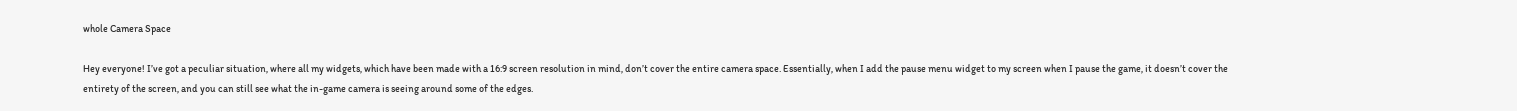whole Camera Space

Hey everyone! I’ve got a peculiar situation, where all my widgets, which have been made with a 16:9 screen resolution in mind, don’t cover the entire camera space. Essentially, when I add the pause menu widget to my screen when I pause the game, it doesn’t cover the entirety of the screen, and you can still see what the in-game camera is seeing around some of the edges.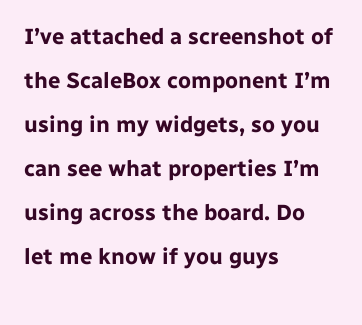I’ve attached a screenshot of the ScaleBox component I’m using in my widgets, so you can see what properties I’m using across the board. Do let me know if you guys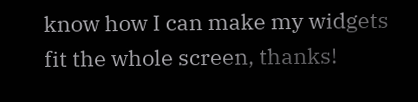know how I can make my widgets fit the whole screen, thanks!